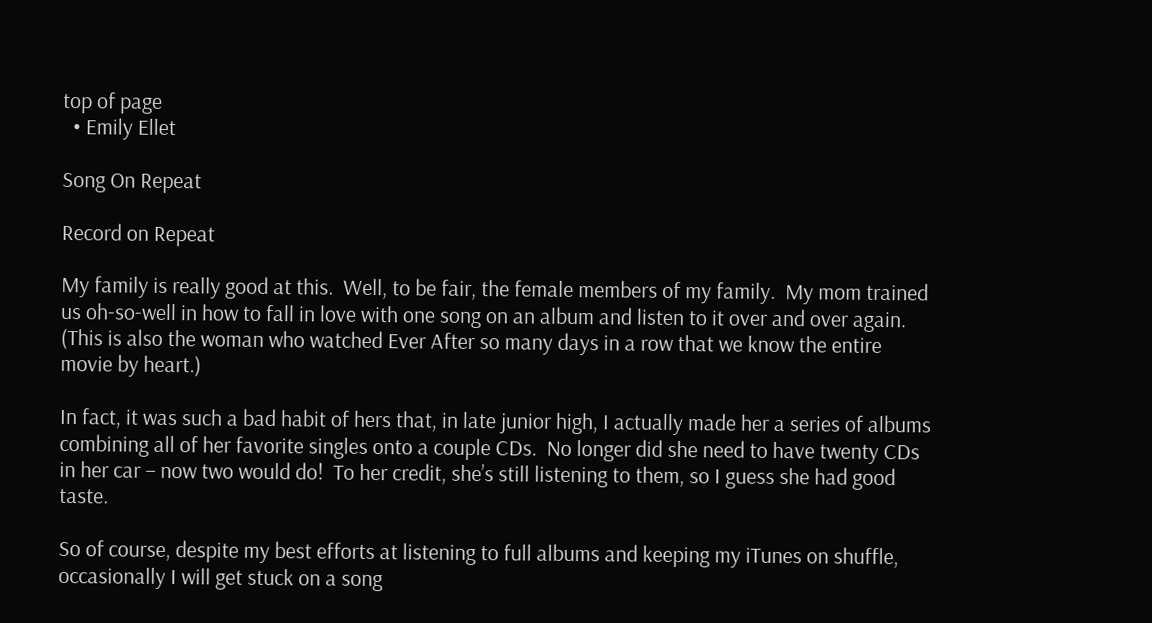top of page
  • Emily Ellet

Song On Repeat

Record on Repeat

My family is really good at this.  Well, to be fair, the female members of my family.  My mom trained us oh-so-well in how to fall in love with one song on an album and listen to it over and over again.  (This is also the woman who watched Ever After so many days in a row that we know the entire movie by heart.)

In fact, it was such a bad habit of hers that, in late junior high, I actually made her a series of albums combining all of her favorite singles onto a couple CDs.  No longer did she need to have twenty CDs in her car – now two would do!  To her credit, she’s still listening to them, so I guess she had good taste.

So of course, despite my best efforts at listening to full albums and keeping my iTunes on shuffle, occasionally I will get stuck on a song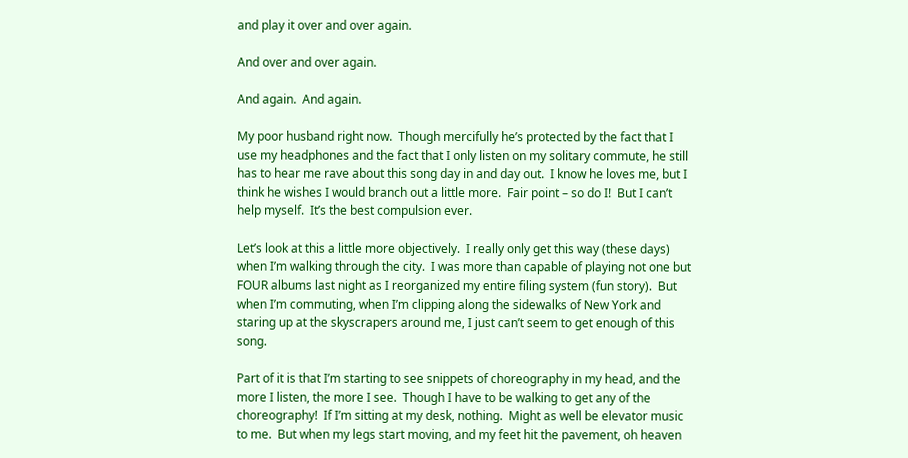and play it over and over again.

And over and over again.

And again.  And again.

My poor husband right now.  Though mercifully he’s protected by the fact that I use my headphones and the fact that I only listen on my solitary commute, he still has to hear me rave about this song day in and day out.  I know he loves me, but I think he wishes I would branch out a little more.  Fair point – so do I!  But I can’t help myself.  It’s the best compulsion ever.

Let’s look at this a little more objectively.  I really only get this way (these days) when I’m walking through the city.  I was more than capable of playing not one but FOUR albums last night as I reorganized my entire filing system (fun story).  But when I’m commuting, when I’m clipping along the sidewalks of New York and staring up at the skyscrapers around me, I just can’t seem to get enough of this song.

Part of it is that I’m starting to see snippets of choreography in my head, and the more I listen, the more I see.  Though I have to be walking to get any of the choreography!  If I’m sitting at my desk, nothing.  Might as well be elevator music to me.  But when my legs start moving, and my feet hit the pavement, oh heaven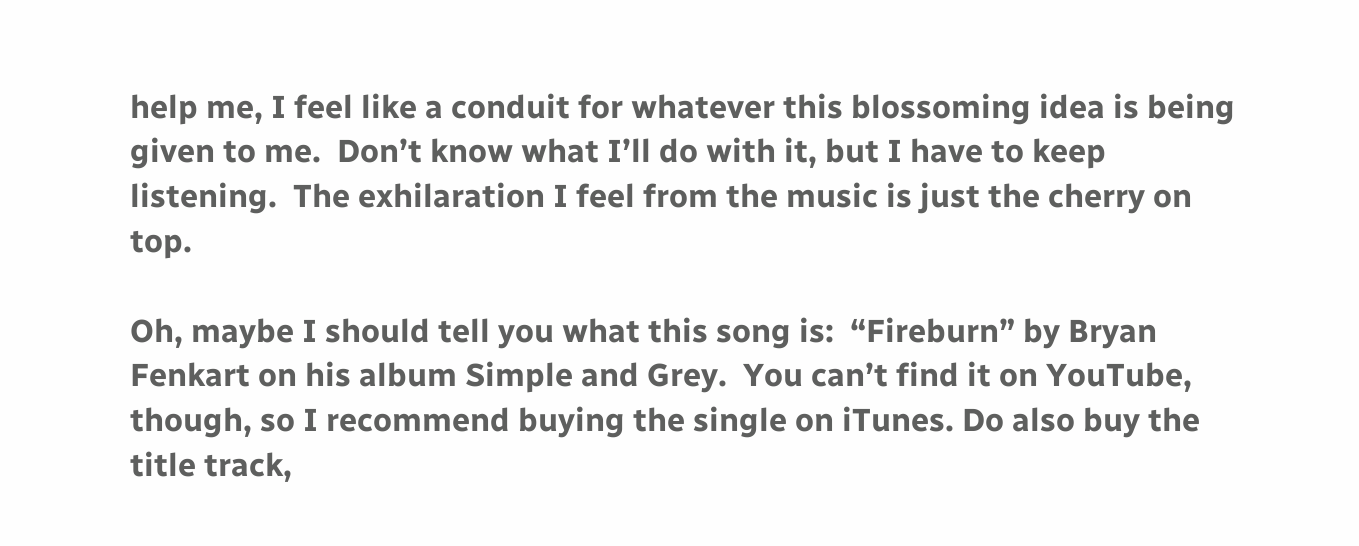help me, I feel like a conduit for whatever this blossoming idea is being given to me.  Don’t know what I’ll do with it, but I have to keep listening.  The exhilaration I feel from the music is just the cherry on top.

Oh, maybe I should tell you what this song is:  “Fireburn” by Bryan Fenkart on his album Simple and Grey.  You can’t find it on YouTube, though, so I recommend buying the single on iTunes. Do also buy the title track,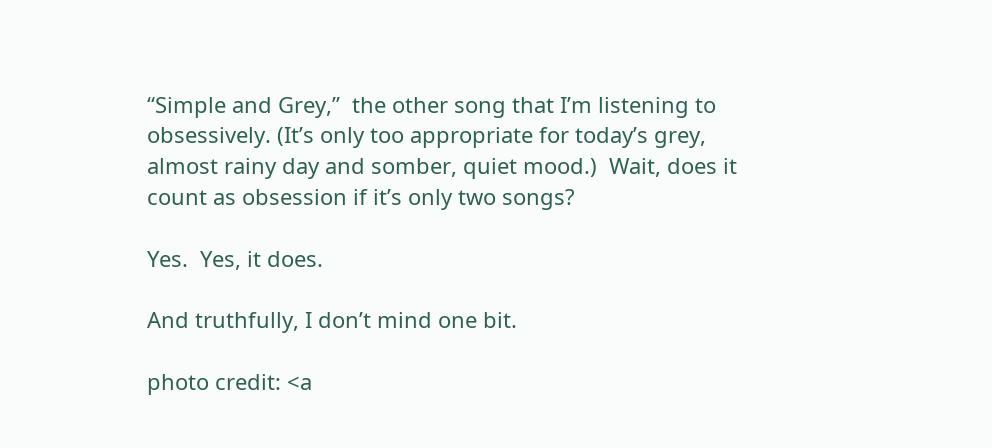“Simple and Grey,”  the other song that I’m listening to obsessively. (It’s only too appropriate for today’s grey, almost rainy day and somber, quiet mood.)  Wait, does it count as obsession if it’s only two songs?

Yes.  Yes, it does.

And truthfully, I don’t mind one bit.

photo credit: <a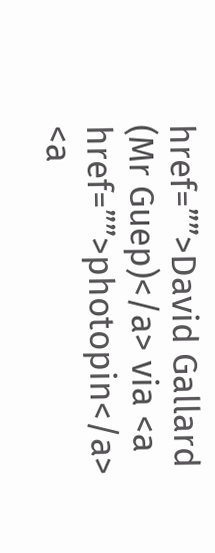href=””>David Gallard (Mr Guep)</a> via <a href=””>photopin</a> <a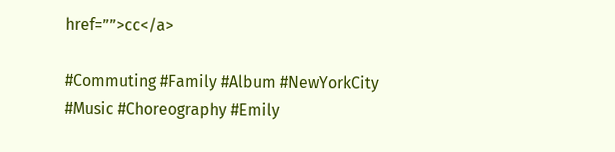href=””>cc</a>

#Commuting #Family #Album #NewYorkCity #Music #Choreography #Emily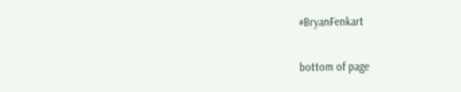#BryanFenkart

bottom of page